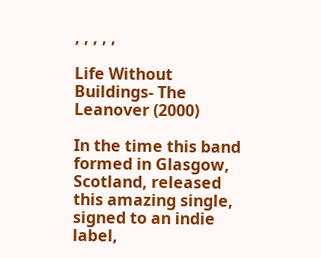, , , , ,

Life Without Buildings- The Leanover (2000)

In the time this band formed in Glasgow, Scotland, released this amazing single, signed to an indie label,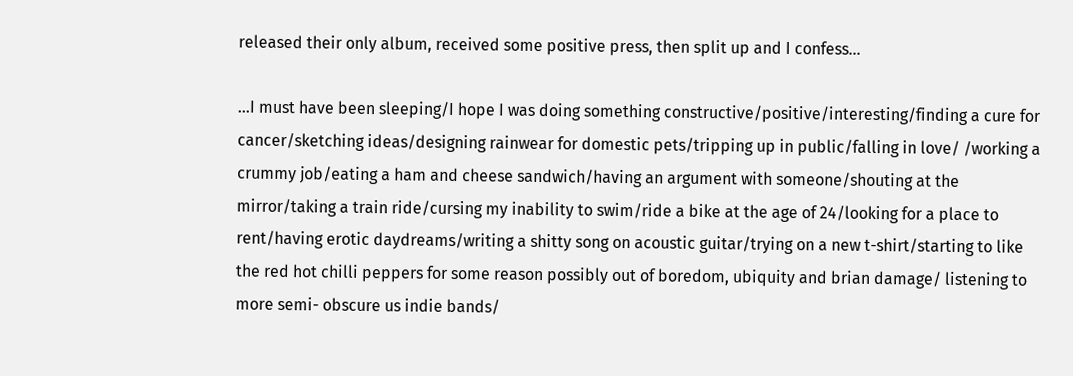released their only album, received some positive press, then split up and I confess…

…I must have been sleeping/I hope I was doing something constructive/positive/interesting/finding a cure for cancer/sketching ideas/designing rainwear for domestic pets/tripping up in public/falling in love/ /working a crummy job/eating a ham and cheese sandwich/having an argument with someone/shouting at the mirror/taking a train ride/cursing my inability to swim/ride a bike at the age of 24/looking for a place to rent/having erotic daydreams/writing a shitty song on acoustic guitar/trying on a new t-shirt/starting to like the red hot chilli peppers for some reason possibly out of boredom, ubiquity and brian damage/ listening to more semi- obscure us indie bands/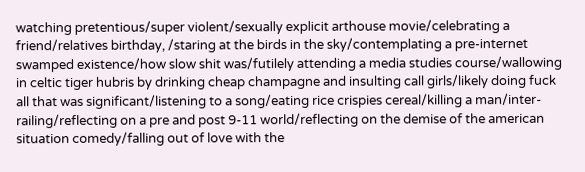watching pretentious/super violent/sexually explicit arthouse movie/celebrating a friend/relatives birthday, /staring at the birds in the sky/contemplating a pre-internet swamped existence/how slow shit was/futilely attending a media studies course/wallowing in celtic tiger hubris by drinking cheap champagne and insulting call girls/likely doing fuck all that was significant/listening to a song/eating rice crispies cereal/killing a man/inter-railing/reflecting on a pre and post 9-11 world/reflecting on the demise of the american situation comedy/falling out of love with the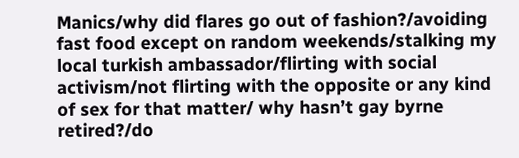Manics/why did flares go out of fashion?/avoiding fast food except on random weekends/stalking my local turkish ambassador/flirting with social activism/not flirting with the opposite or any kind of sex for that matter/ why hasn’t gay byrne retired?/do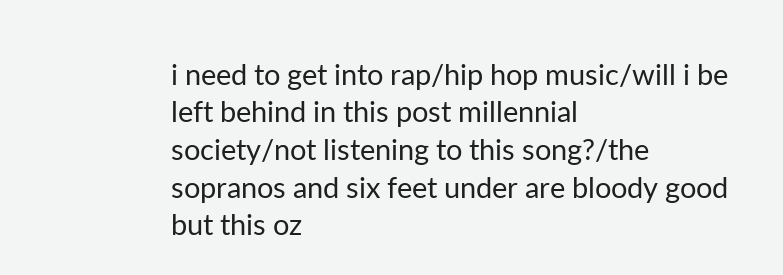i need to get into rap/hip hop music/will i be left behind in this post millennial society/not listening to this song?/the sopranos and six feet under are bloody good but this oz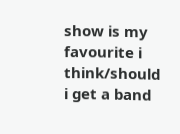show is my favourite i think/should i get a band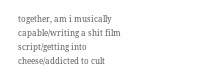together, am i musically capable/writing a shit film script/getting into cheese/addicted to cult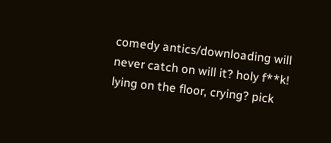comedy antics/downloading will never catch on will it? holy f**k! lying on the floor, crying? pick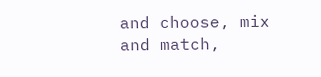and choose, mix and match,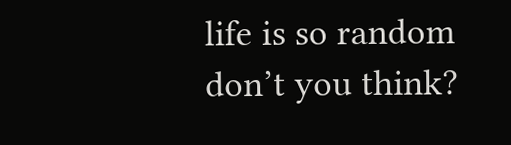life is so random don’t you think?